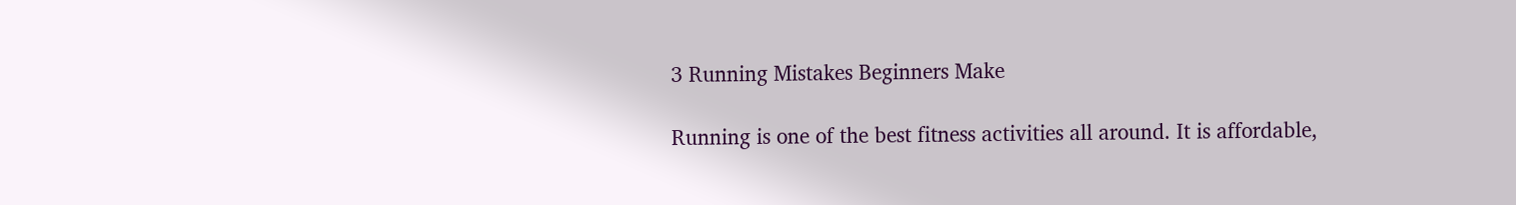3 Running Mistakes Beginners Make

Running is one of the best fitness activities all around. It is affordable,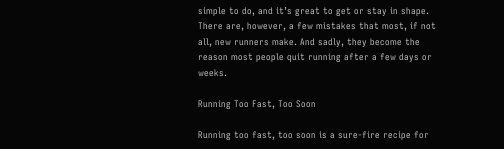simple to do, and it’s great to get or stay in shape. There are, however, a few mistakes that most, if not all, new runners make. And sadly, they become the reason most people quit running after a few days or weeks.

Running Too Fast, Too Soon

Running too fast, too soon is a sure-fire recipe for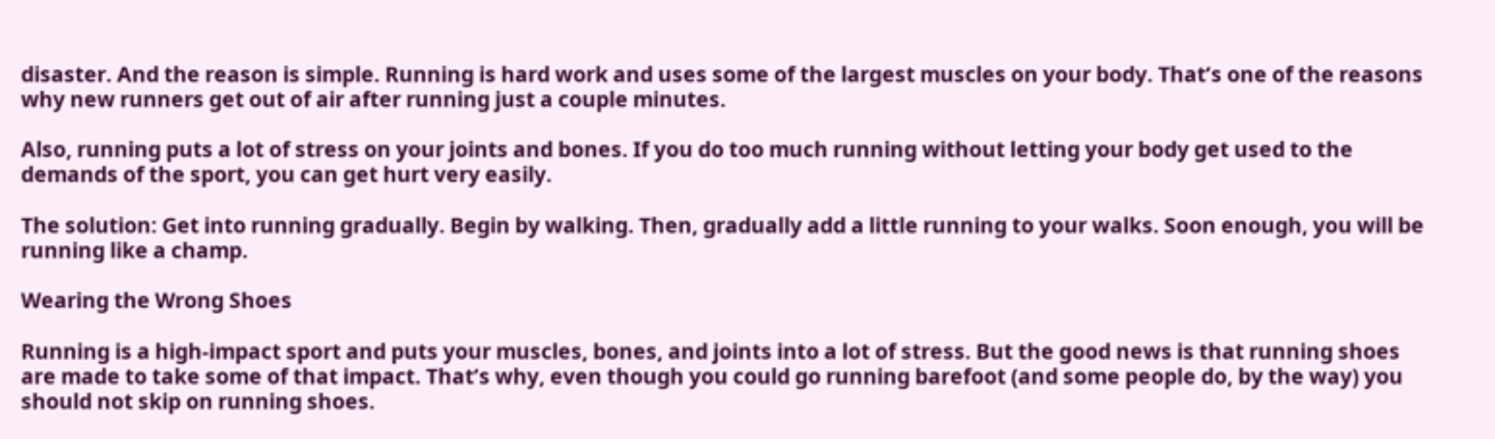disaster. And the reason is simple. Running is hard work and uses some of the largest muscles on your body. That’s one of the reasons why new runners get out of air after running just a couple minutes.

Also, running puts a lot of stress on your joints and bones. If you do too much running without letting your body get used to the demands of the sport, you can get hurt very easily.

The solution: Get into running gradually. Begin by walking. Then, gradually add a little running to your walks. Soon enough, you will be running like a champ.

Wearing the Wrong Shoes

Running is a high-impact sport and puts your muscles, bones, and joints into a lot of stress. But the good news is that running shoes are made to take some of that impact. That’s why, even though you could go running barefoot (and some people do, by the way) you should not skip on running shoes.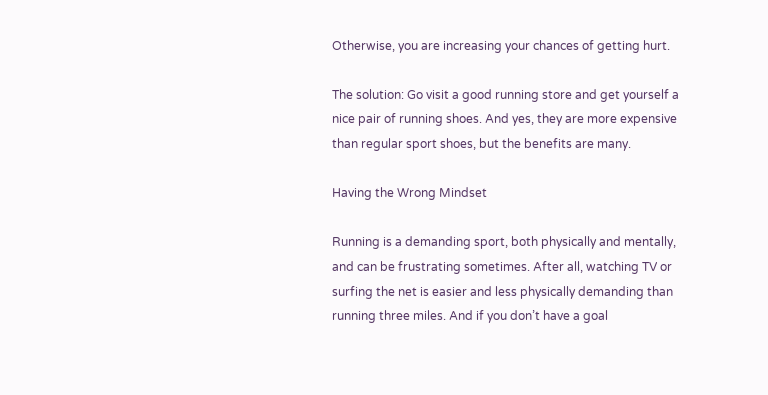Otherwise, you are increasing your chances of getting hurt.

The solution: Go visit a good running store and get yourself a nice pair of running shoes. And yes, they are more expensive than regular sport shoes, but the benefits are many.

Having the Wrong Mindset

Running is a demanding sport, both physically and mentally, and can be frustrating sometimes. After all, watching TV or surfing the net is easier and less physically demanding than running three miles. And if you don’t have a goal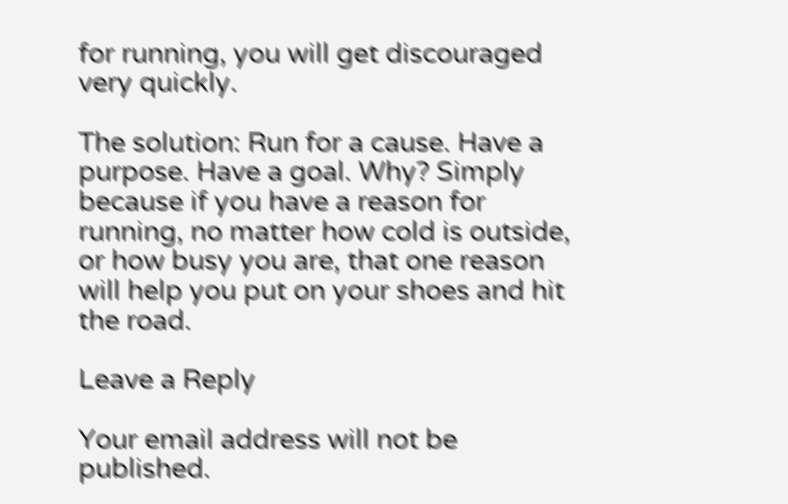for running, you will get discouraged very quickly.

The solution: Run for a cause. Have a purpose. Have a goal. Why? Simply because if you have a reason for running, no matter how cold is outside, or how busy you are, that one reason will help you put on your shoes and hit the road.

Leave a Reply

Your email address will not be published.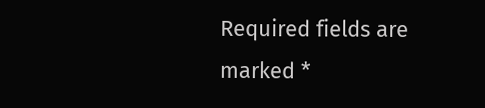Required fields are marked *